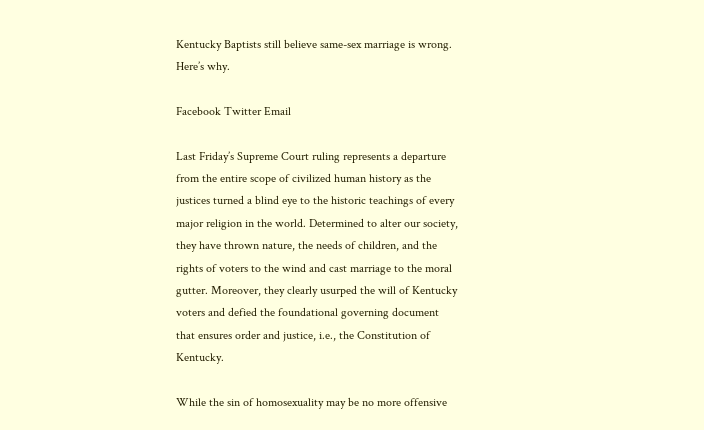Kentucky Baptists still believe same-sex marriage is wrong. Here’s why.

Facebook Twitter Email

Last Friday’s Supreme Court ruling represents a departure from the entire scope of civilized human history as the justices turned a blind eye to the historic teachings of every major religion in the world. Determined to alter our society, they have thrown nature, the needs of children, and the rights of voters to the wind and cast marriage to the moral gutter. Moreover, they clearly usurped the will of Kentucky voters and defied the foundational governing document that ensures order and justice, i.e., the Constitution of Kentucky.

While the sin of homosexuality may be no more offensive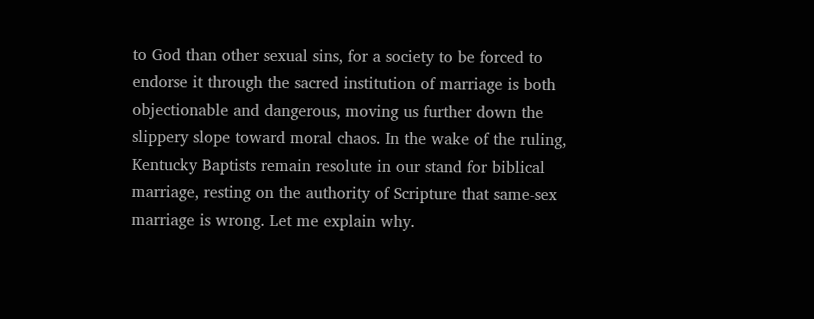to God than other sexual sins, for a society to be forced to endorse it through the sacred institution of marriage is both objectionable and dangerous, moving us further down the slippery slope toward moral chaos. In the wake of the ruling, Kentucky Baptists remain resolute in our stand for biblical marriage, resting on the authority of Scripture that same-sex marriage is wrong. Let me explain why.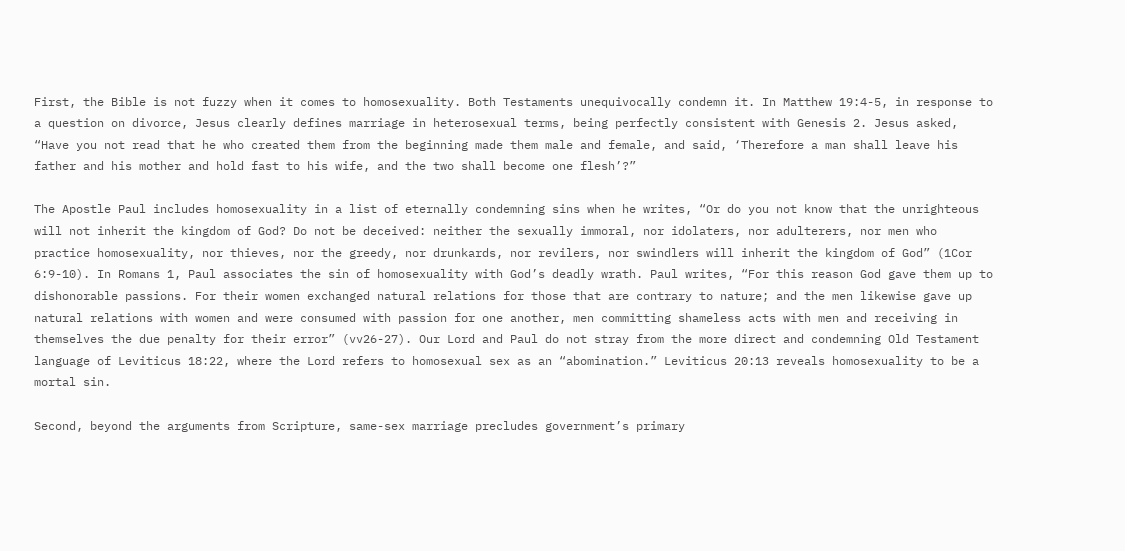First, the Bible is not fuzzy when it comes to homosexuality. Both Testaments unequivocally condemn it. In Matthew 19:4-5, in response to a question on divorce, Jesus clearly defines marriage in heterosexual terms, being perfectly consistent with Genesis 2. Jesus asked, “Have you not read that he who created them from the beginning made them male and female, and said, ‘Therefore a man shall leave his father and his mother and hold fast to his wife, and the two shall become one flesh’?”

The Apostle Paul includes homosexuality in a list of eternally condemning sins when he writes, “Or do you not know that the unrighteous will not inherit the kingdom of God? Do not be deceived: neither the sexually immoral, nor idolaters, nor adulterers, nor men who practice homosexuality, nor thieves, nor the greedy, nor drunkards, nor revilers, nor swindlers will inherit the kingdom of God” (1Cor 6:9-10). In Romans 1, Paul associates the sin of homosexuality with God’s deadly wrath. Paul writes, “For this reason God gave them up to dishonorable passions. For their women exchanged natural relations for those that are contrary to nature; and the men likewise gave up natural relations with women and were consumed with passion for one another, men committing shameless acts with men and receiving in themselves the due penalty for their error” (vv26-27). Our Lord and Paul do not stray from the more direct and condemning Old Testament language of Leviticus 18:22, where the Lord refers to homosexual sex as an “abomination.” Leviticus 20:13 reveals homosexuality to be a mortal sin.

Second, beyond the arguments from Scripture, same-sex marriage precludes government’s primary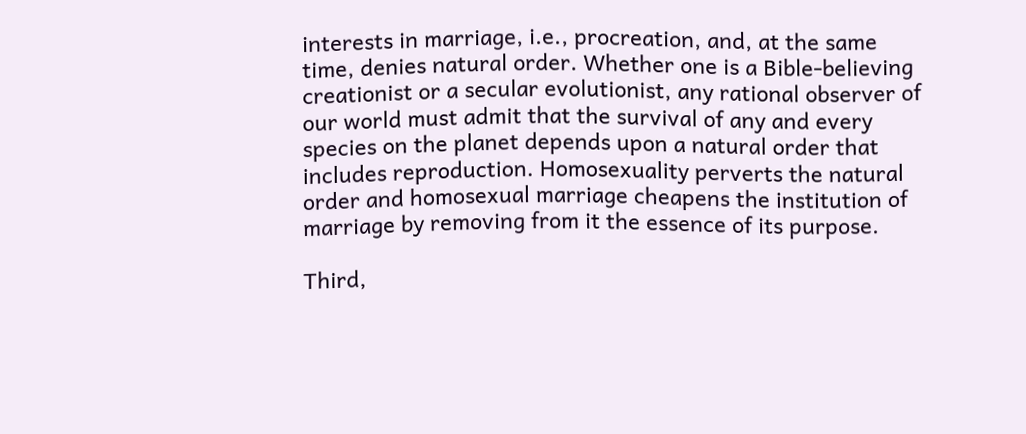interests in marriage, i.e., procreation, and, at the same time, denies natural order. Whether one is a Bible-believing creationist or a secular evolutionist, any rational observer of our world must admit that the survival of any and every species on the planet depends upon a natural order that includes reproduction. Homosexuality perverts the natural order and homosexual marriage cheapens the institution of marriage by removing from it the essence of its purpose.

Third,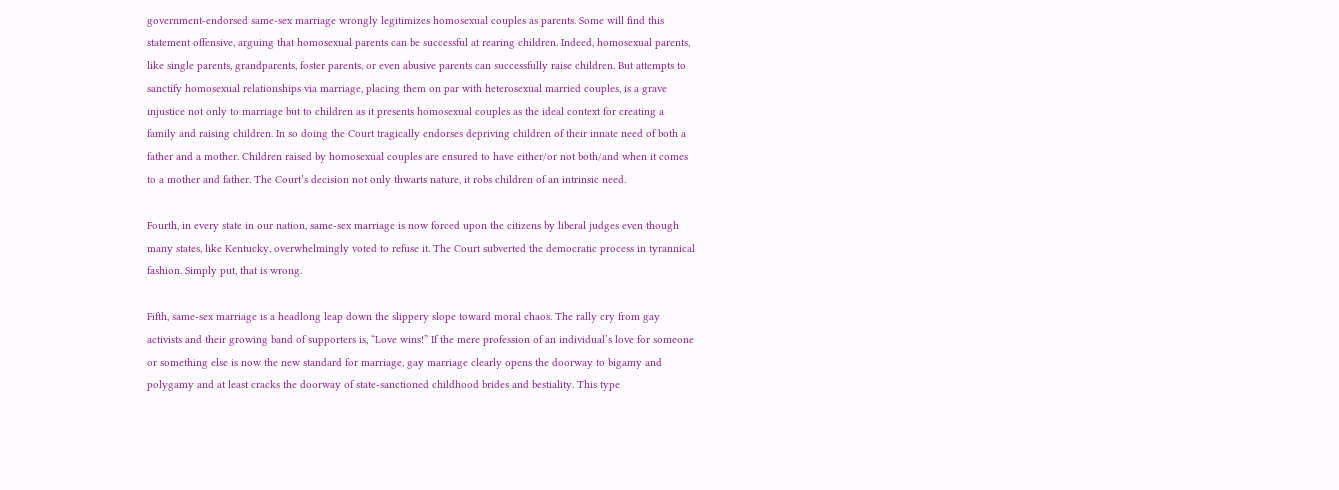government-endorsed same-sex marriage wrongly legitimizes homosexual couples as parents. Some will find this statement offensive, arguing that homosexual parents can be successful at rearing children. Indeed, homosexual parents, like single parents, grandparents, foster parents, or even abusive parents can successfully raise children. But attempts to sanctify homosexual relationships via marriage, placing them on par with heterosexual married couples, is a grave injustice not only to marriage but to children as it presents homosexual couples as the ideal context for creating a family and raising children. In so doing the Court tragically endorses depriving children of their innate need of both a father and a mother. Children raised by homosexual couples are ensured to have either/or not both/and when it comes to a mother and father. The Court’s decision not only thwarts nature, it robs children of an intrinsic need.

Fourth, in every state in our nation, same-sex marriage is now forced upon the citizens by liberal judges even though many states, like Kentucky, overwhelmingly voted to refuse it. The Court subverted the democratic process in tyrannical fashion. Simply put, that is wrong.

Fifth, same-sex marriage is a headlong leap down the slippery slope toward moral chaos. The rally cry from gay activists and their growing band of supporters is, “Love wins!” If the mere profession of an individual’s love for someone or something else is now the new standard for marriage, gay marriage clearly opens the doorway to bigamy and polygamy and at least cracks the doorway of state-sanctioned childhood brides and bestiality. This type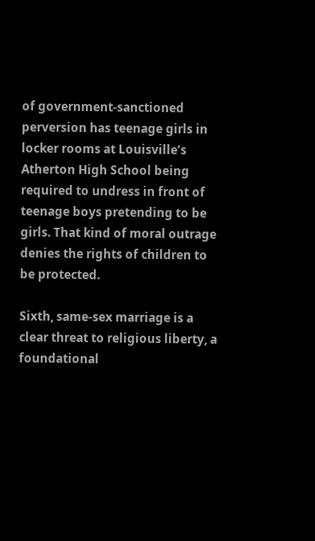of government-sanctioned perversion has teenage girls in locker rooms at Louisville’s Atherton High School being required to undress in front of teenage boys pretending to be girls. That kind of moral outrage denies the rights of children to be protected.

Sixth, same-sex marriage is a clear threat to religious liberty, a foundational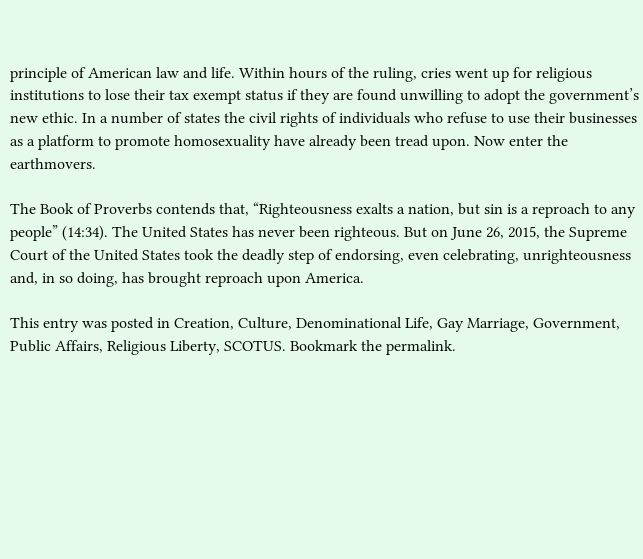principle of American law and life. Within hours of the ruling, cries went up for religious institutions to lose their tax exempt status if they are found unwilling to adopt the government’s new ethic. In a number of states the civil rights of individuals who refuse to use their businesses as a platform to promote homosexuality have already been tread upon. Now enter the earthmovers.

The Book of Proverbs contends that, “Righteousness exalts a nation, but sin is a reproach to any people” (14:34). The United States has never been righteous. But on June 26, 2015, the Supreme Court of the United States took the deadly step of endorsing, even celebrating, unrighteousness and, in so doing, has brought reproach upon America.

This entry was posted in Creation, Culture, Denominational Life, Gay Marriage, Government, Public Affairs, Religious Liberty, SCOTUS. Bookmark the permalink.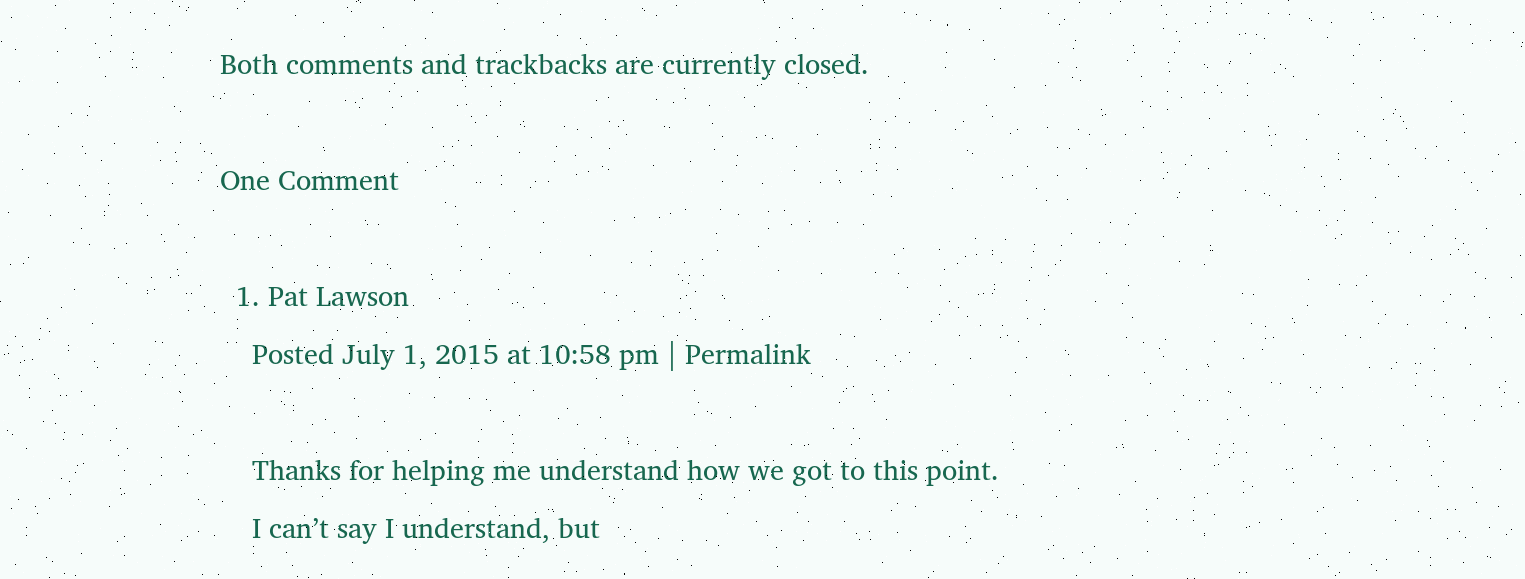Both comments and trackbacks are currently closed.

One Comment

  1. Pat Lawson
    Posted July 1, 2015 at 10:58 pm | Permalink

    Thanks for helping me understand how we got to this point.
    I can’t say I understand, but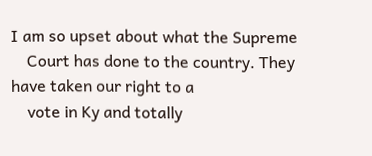I am so upset about what the Supreme
    Court has done to the country. They have taken our right to a
    vote in Ky and totally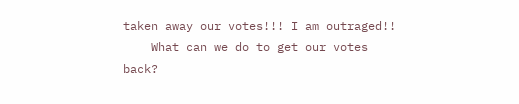taken away our votes!!! I am outraged!!
    What can we do to get our votes back?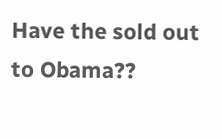Have the sold out to Obama??